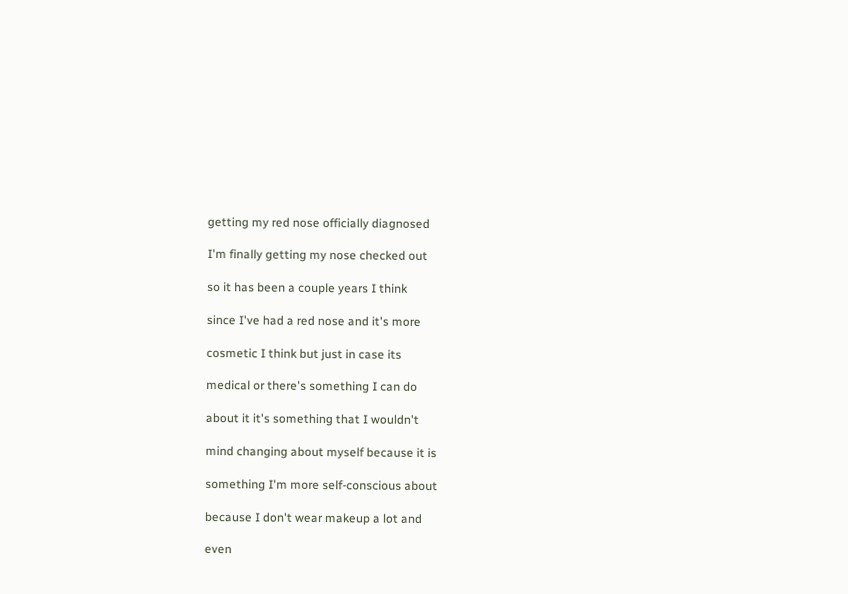getting my red nose officially diagnosed

I'm finally getting my nose checked out

so it has been a couple years I think

since I've had a red nose and it's more

cosmetic I think but just in case its

medical or there's something I can do

about it it's something that I wouldn't

mind changing about myself because it is

something I'm more self-conscious about

because I don't wear makeup a lot and

even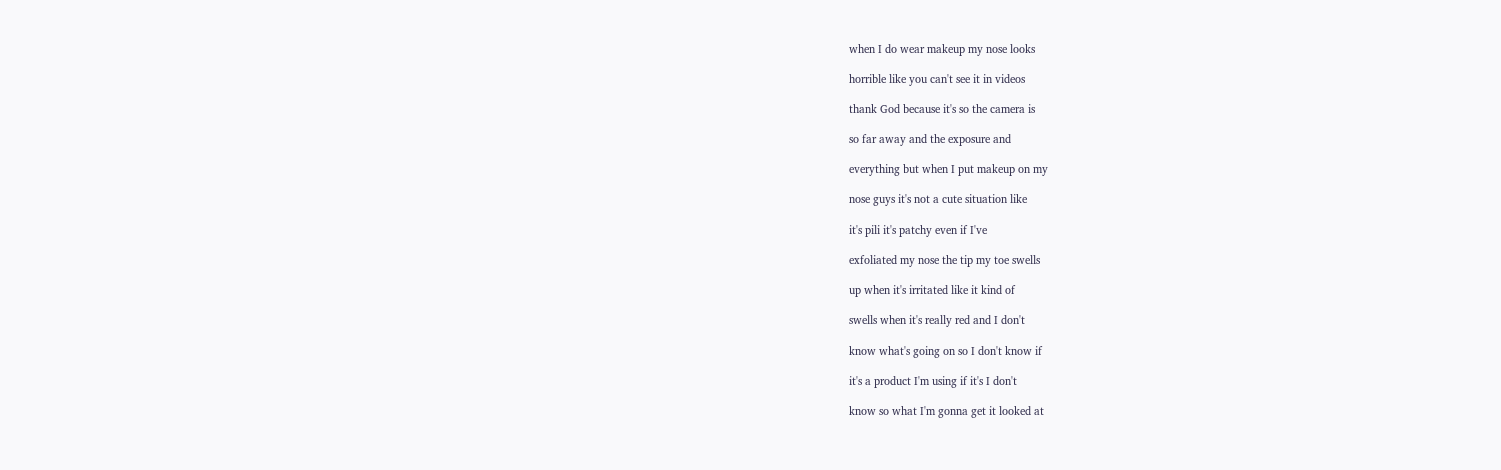when I do wear makeup my nose looks

horrible like you can't see it in videos

thank God because it's so the camera is

so far away and the exposure and

everything but when I put makeup on my

nose guys it's not a cute situation like

it's pili it's patchy even if I've

exfoliated my nose the tip my toe swells

up when it's irritated like it kind of

swells when it's really red and I don't

know what's going on so I don't know if

it's a product I'm using if it's I don't

know so what I'm gonna get it looked at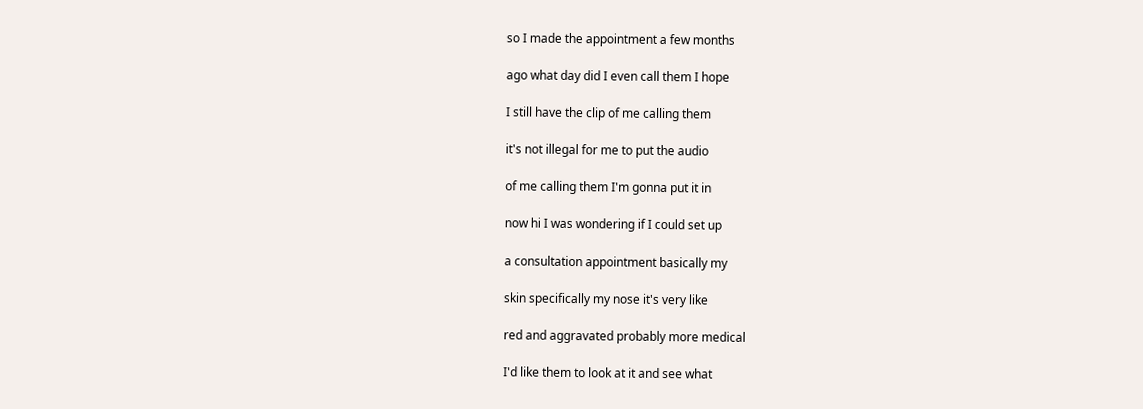so I made the appointment a few months

ago what day did I even call them I hope

I still have the clip of me calling them

it's not illegal for me to put the audio

of me calling them I'm gonna put it in

now hi I was wondering if I could set up

a consultation appointment basically my

skin specifically my nose it's very like

red and aggravated probably more medical

I'd like them to look at it and see what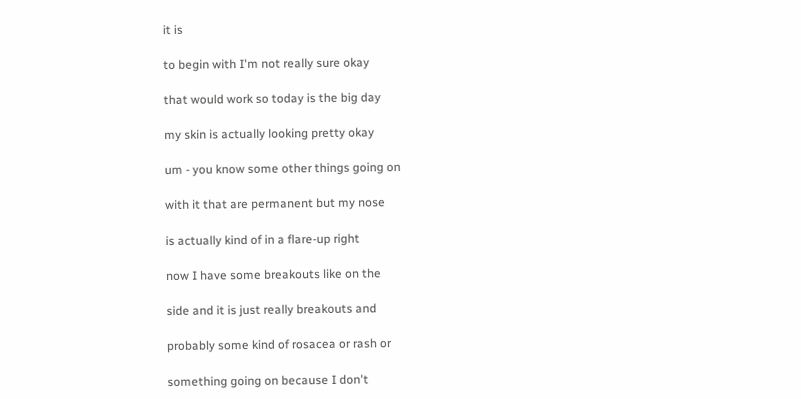it is

to begin with I'm not really sure okay

that would work so today is the big day

my skin is actually looking pretty okay

um - you know some other things going on

with it that are permanent but my nose

is actually kind of in a flare-up right

now I have some breakouts like on the

side and it is just really breakouts and

probably some kind of rosacea or rash or

something going on because I don't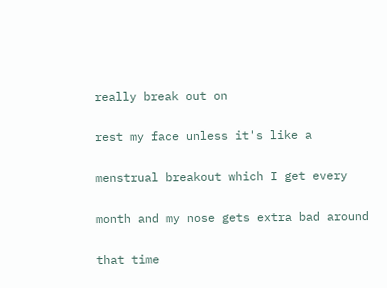really break out on

rest my face unless it's like a

menstrual breakout which I get every

month and my nose gets extra bad around

that time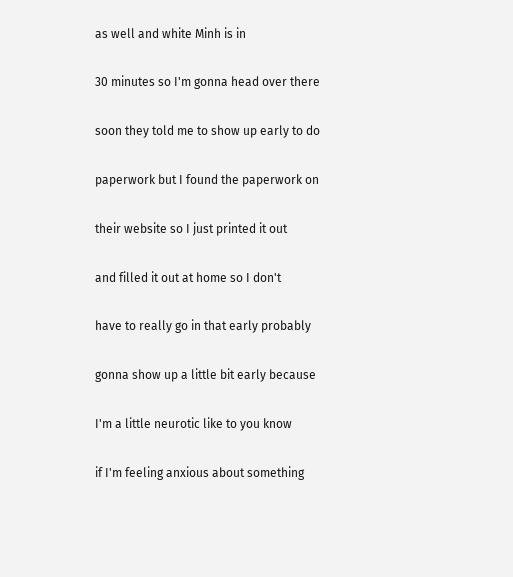as well and white Minh is in

30 minutes so I'm gonna head over there

soon they told me to show up early to do

paperwork but I found the paperwork on

their website so I just printed it out

and filled it out at home so I don't

have to really go in that early probably

gonna show up a little bit early because

I'm a little neurotic like to you know

if I'm feeling anxious about something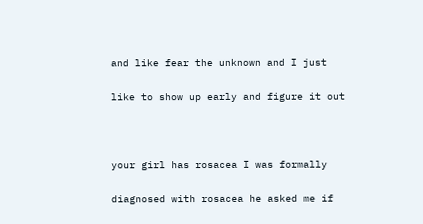and like fear the unknown and I just

like to show up early and figure it out



your girl has rosacea I was formally

diagnosed with rosacea he asked me if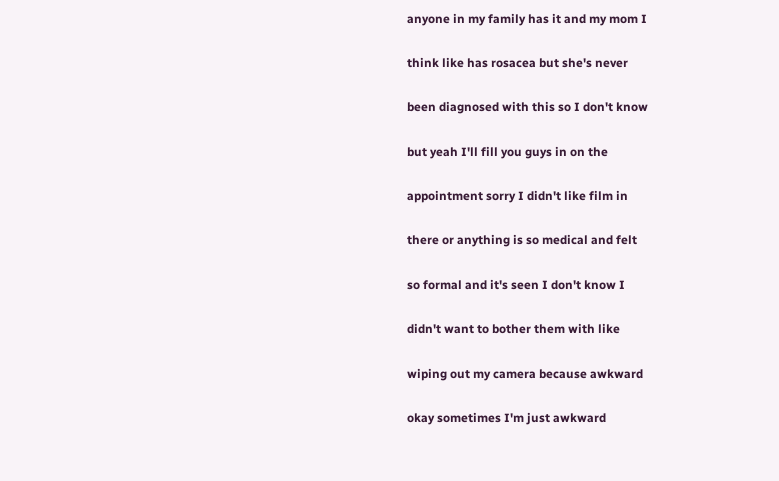anyone in my family has it and my mom I

think like has rosacea but she's never

been diagnosed with this so I don't know

but yeah I'll fill you guys in on the

appointment sorry I didn't like film in

there or anything is so medical and felt

so formal and it's seen I don't know I

didn't want to bother them with like

wiping out my camera because awkward

okay sometimes I'm just awkward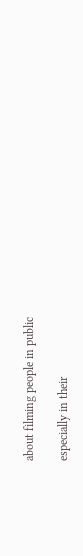about filming people in public

especially in their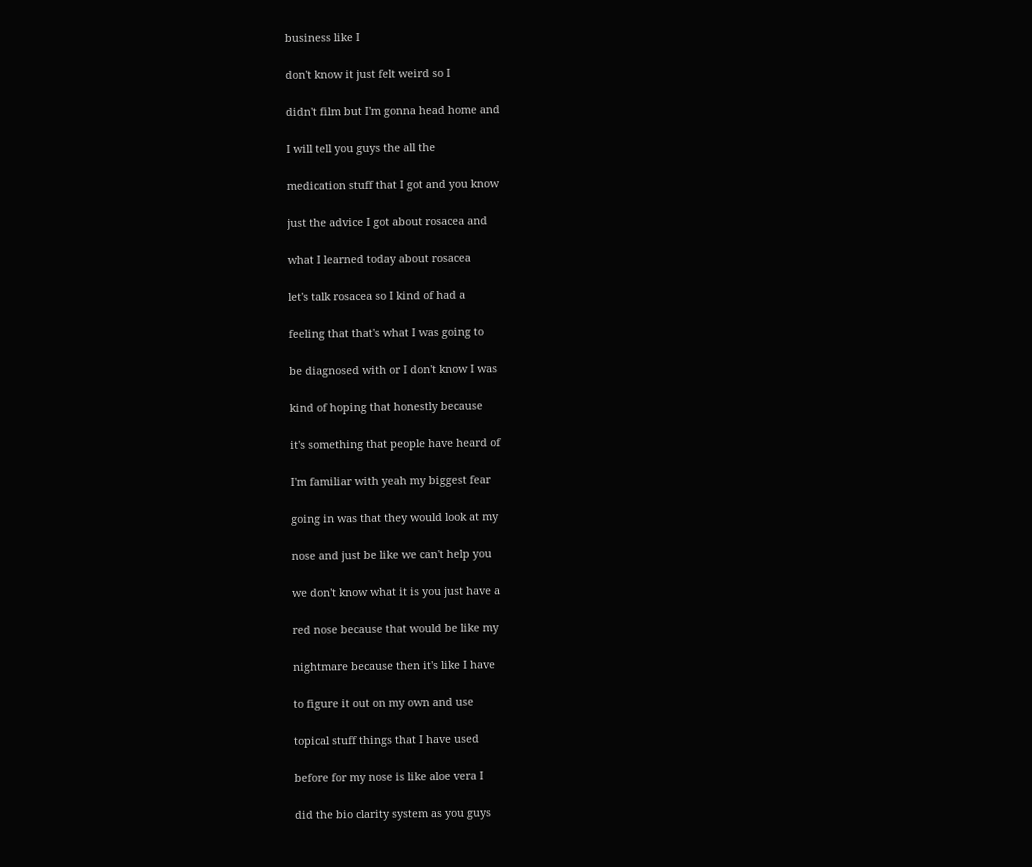business like I

don't know it just felt weird so I

didn't film but I'm gonna head home and

I will tell you guys the all the

medication stuff that I got and you know

just the advice I got about rosacea and

what I learned today about rosacea

let's talk rosacea so I kind of had a

feeling that that's what I was going to

be diagnosed with or I don't know I was

kind of hoping that honestly because

it's something that people have heard of

I'm familiar with yeah my biggest fear

going in was that they would look at my

nose and just be like we can't help you

we don't know what it is you just have a

red nose because that would be like my

nightmare because then it's like I have

to figure it out on my own and use

topical stuff things that I have used

before for my nose is like aloe vera I

did the bio clarity system as you guys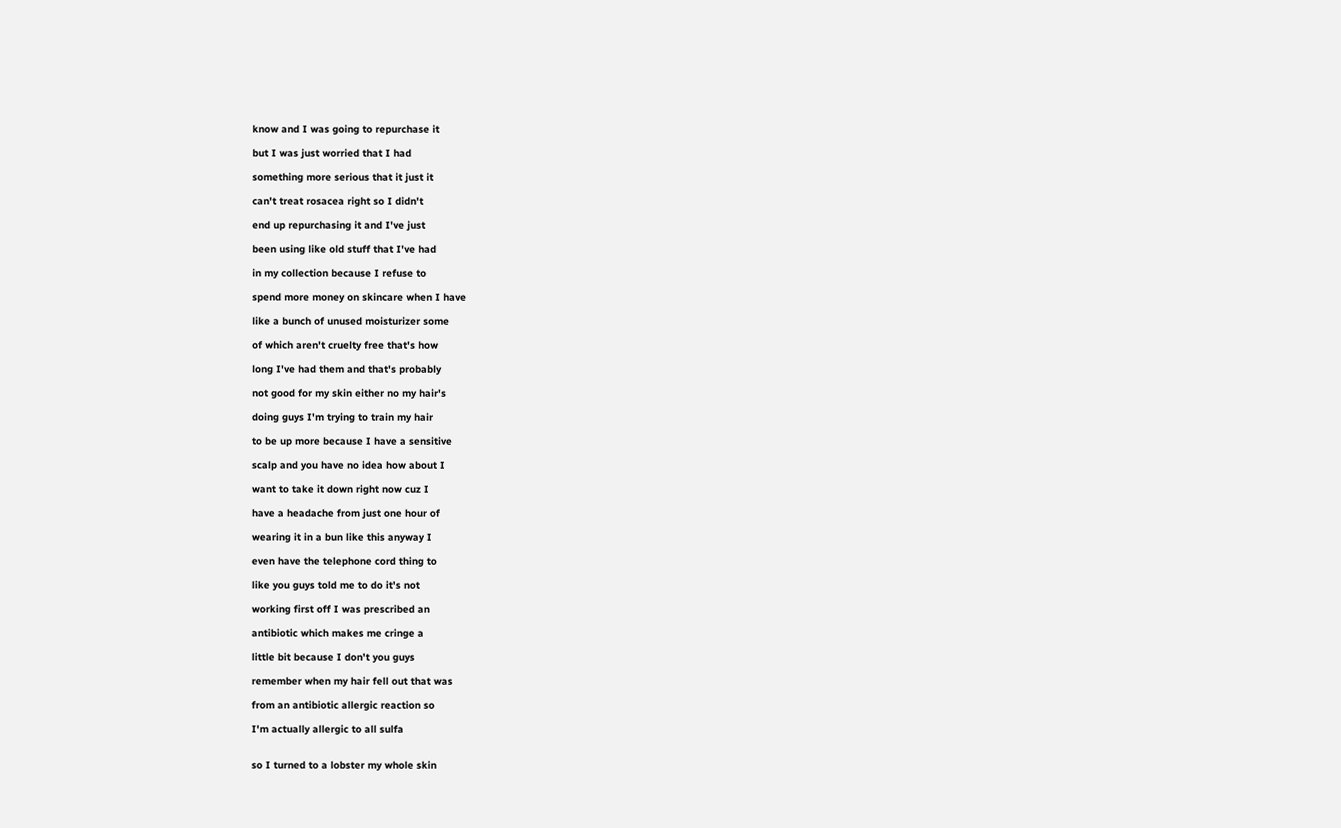know and I was going to repurchase it

but I was just worried that I had

something more serious that it just it

can't treat rosacea right so I didn't

end up repurchasing it and I've just

been using like old stuff that I've had

in my collection because I refuse to

spend more money on skincare when I have

like a bunch of unused moisturizer some

of which aren't cruelty free that's how

long I've had them and that's probably

not good for my skin either no my hair's

doing guys I'm trying to train my hair

to be up more because I have a sensitive

scalp and you have no idea how about I

want to take it down right now cuz I

have a headache from just one hour of

wearing it in a bun like this anyway I

even have the telephone cord thing to

like you guys told me to do it's not

working first off I was prescribed an

antibiotic which makes me cringe a

little bit because I don't you guys

remember when my hair fell out that was

from an antibiotic allergic reaction so

I'm actually allergic to all sulfa


so I turned to a lobster my whole skin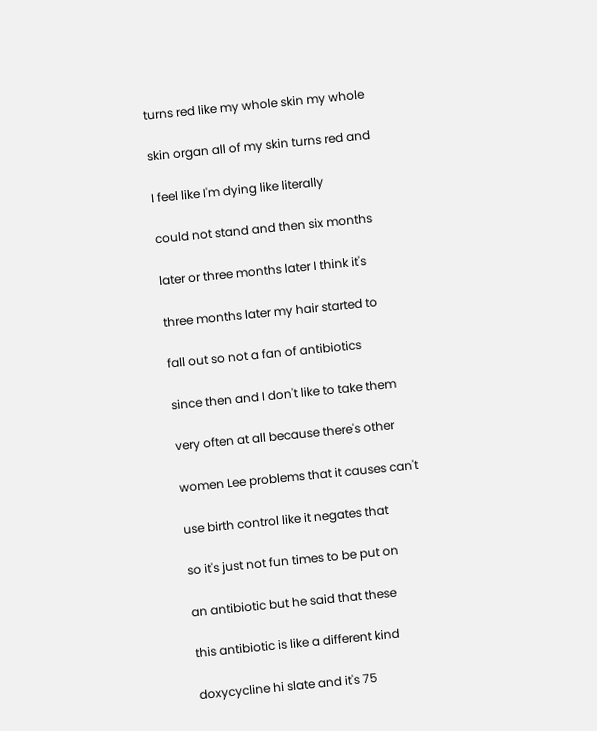turns red like my whole skin my whole

skin organ all of my skin turns red and

I feel like I'm dying like literally

could not stand and then six months

later or three months later I think it's

three months later my hair started to

fall out so not a fan of antibiotics

since then and I don't like to take them

very often at all because there's other

women Lee problems that it causes can't

use birth control like it negates that

so it's just not fun times to be put on

an antibiotic but he said that these

this antibiotic is like a different kind

doxycycline hi slate and it's 75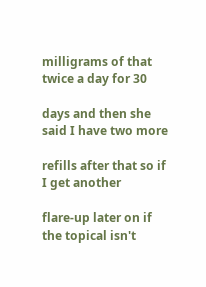milligrams of that twice a day for 30

days and then she said I have two more

refills after that so if I get another

flare-up later on if the topical isn't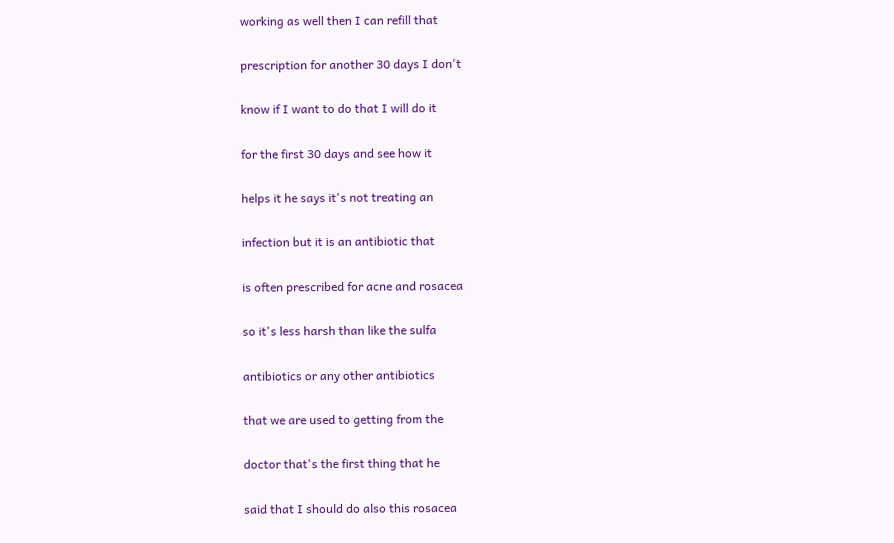working as well then I can refill that

prescription for another 30 days I don't

know if I want to do that I will do it

for the first 30 days and see how it

helps it he says it's not treating an

infection but it is an antibiotic that

is often prescribed for acne and rosacea

so it's less harsh than like the sulfa

antibiotics or any other antibiotics

that we are used to getting from the

doctor that's the first thing that he

said that I should do also this rosacea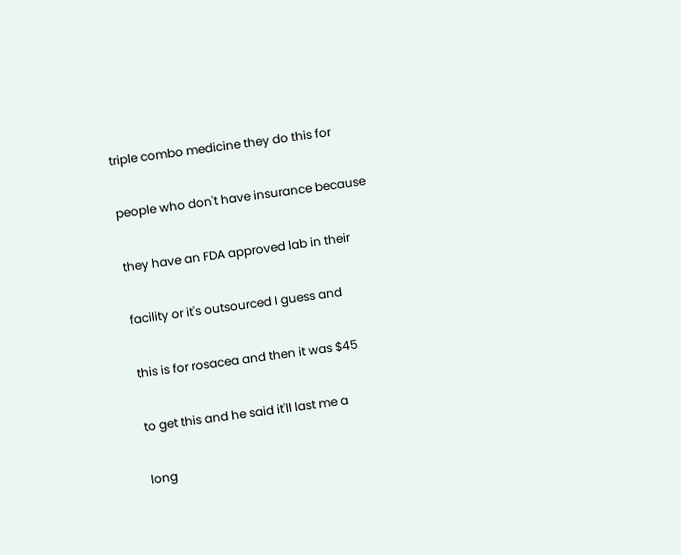triple combo medicine they do this for

people who don't have insurance because

they have an FDA approved lab in their

facility or it's outsourced I guess and

this is for rosacea and then it was $45

to get this and he said it'll last me a

long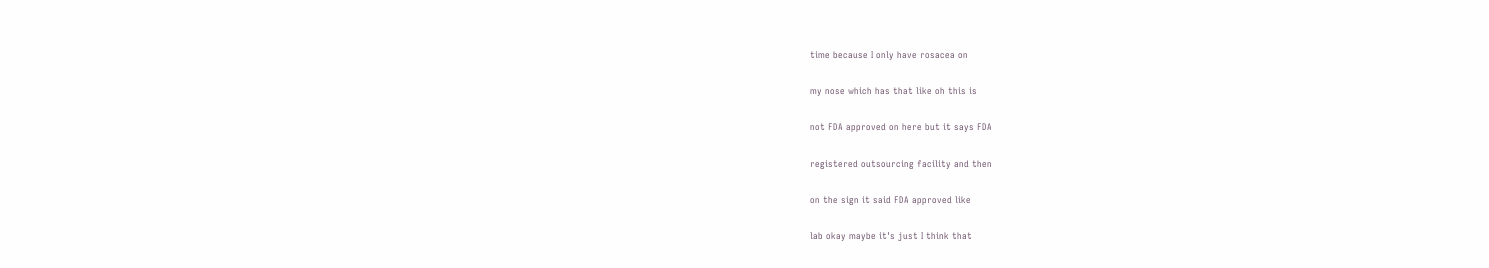time because I only have rosacea on

my nose which has that like oh this is

not FDA approved on here but it says FDA

registered outsourcing facility and then

on the sign it said FDA approved like

lab okay maybe it's just I think that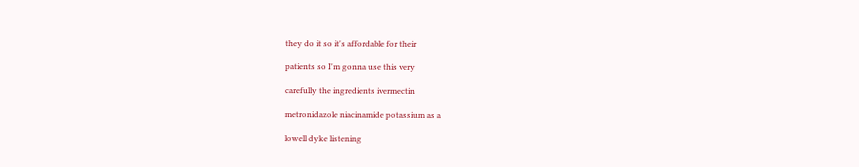they do it so it's affordable for their

patients so I'm gonna use this very

carefully the ingredients ivermectin

metronidazole niacinamide potassium as a

lowell dyke listening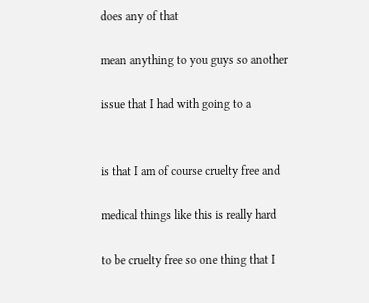does any of that

mean anything to you guys so another

issue that I had with going to a


is that I am of course cruelty free and

medical things like this is really hard

to be cruelty free so one thing that I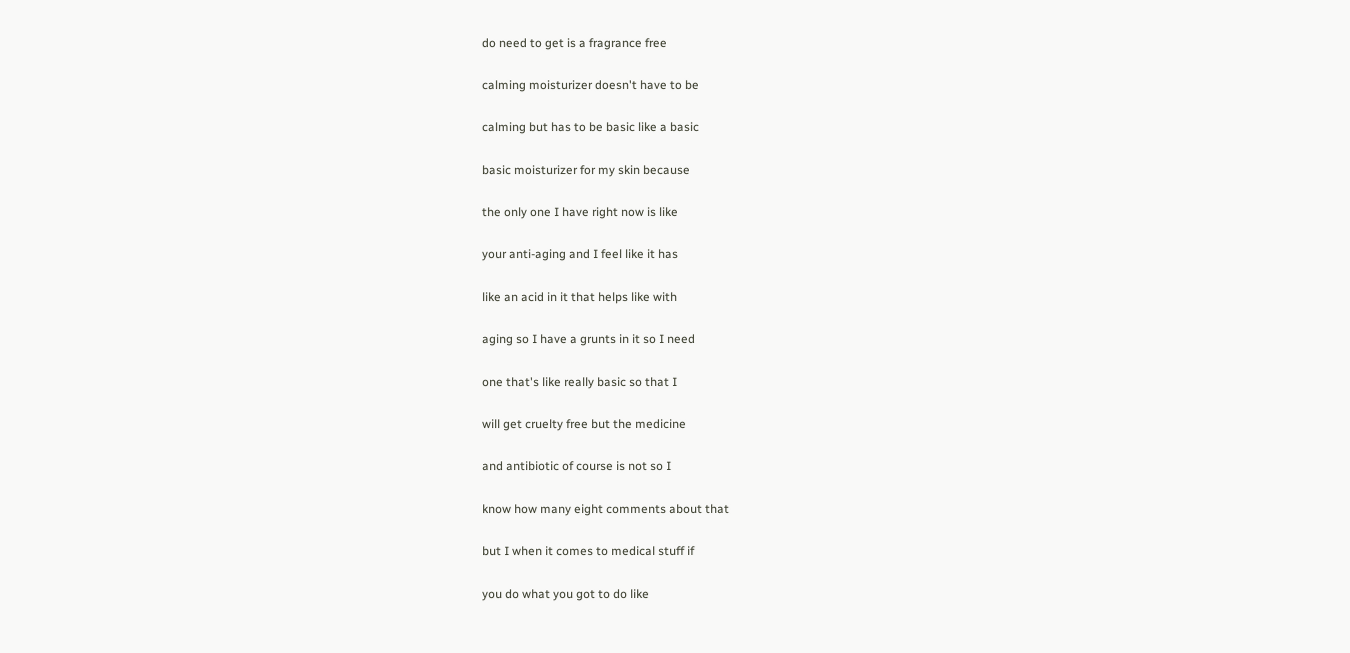do need to get is a fragrance free

calming moisturizer doesn't have to be

calming but has to be basic like a basic

basic moisturizer for my skin because

the only one I have right now is like

your anti-aging and I feel like it has

like an acid in it that helps like with

aging so I have a grunts in it so I need

one that's like really basic so that I

will get cruelty free but the medicine

and antibiotic of course is not so I

know how many eight comments about that

but I when it comes to medical stuff if

you do what you got to do like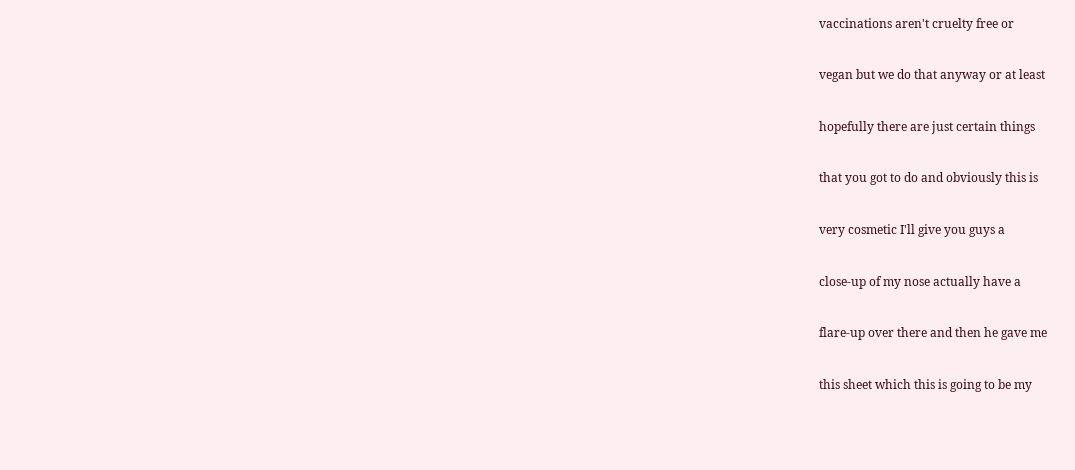vaccinations aren't cruelty free or

vegan but we do that anyway or at least

hopefully there are just certain things

that you got to do and obviously this is

very cosmetic I'll give you guys a

close-up of my nose actually have a

flare-up over there and then he gave me

this sheet which this is going to be my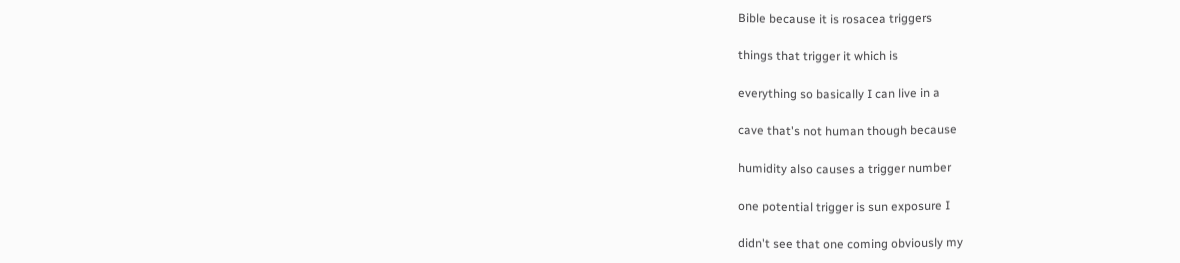Bible because it is rosacea triggers

things that trigger it which is

everything so basically I can live in a

cave that's not human though because

humidity also causes a trigger number

one potential trigger is sun exposure I

didn't see that one coming obviously my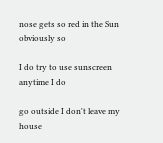nose gets so red in the Sun obviously so

I do try to use sunscreen anytime I do

go outside I don't leave my house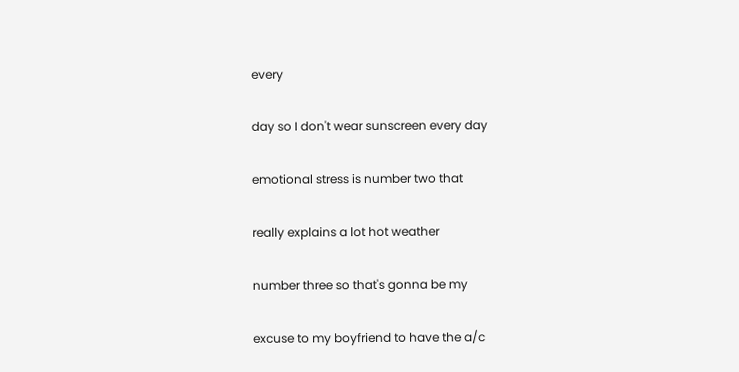every

day so I don't wear sunscreen every day

emotional stress is number two that

really explains a lot hot weather

number three so that's gonna be my

excuse to my boyfriend to have the a/c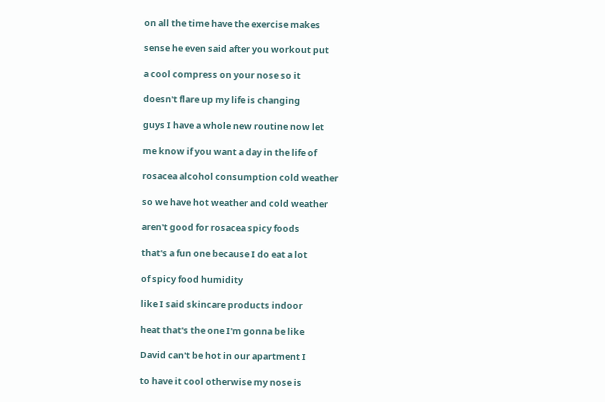on all the time have the exercise makes

sense he even said after you workout put

a cool compress on your nose so it

doesn't flare up my life is changing

guys I have a whole new routine now let

me know if you want a day in the life of

rosacea alcohol consumption cold weather

so we have hot weather and cold weather

aren't good for rosacea spicy foods

that's a fun one because I do eat a lot

of spicy food humidity

like I said skincare products indoor

heat that's the one I'm gonna be like

David can't be hot in our apartment I

to have it cool otherwise my nose is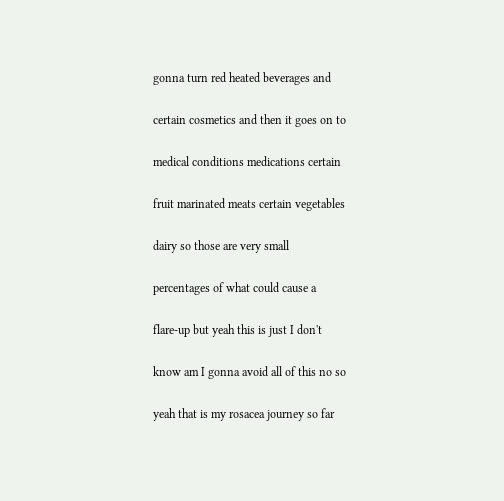gonna turn red heated beverages and

certain cosmetics and then it goes on to

medical conditions medications certain

fruit marinated meats certain vegetables

dairy so those are very small

percentages of what could cause a

flare-up but yeah this is just I don't

know am I gonna avoid all of this no so

yeah that is my rosacea journey so far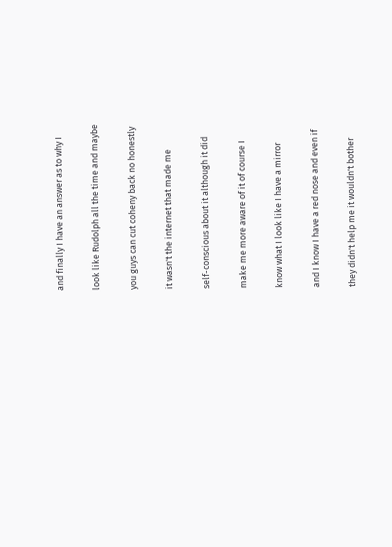and finally I have an answer as to why I

look like Rudolph all the time and maybe

you guys can cut coheny back no honestly

it wasn't the internet that made me

self-conscious about it although it did

make me more aware of it of course I

know what I look like I have a mirror

and I know I have a red nose and even if

they didn't help me it wouldn't bother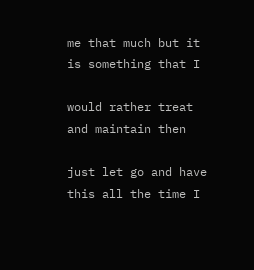me that much but it is something that I

would rather treat and maintain then

just let go and have this all the time I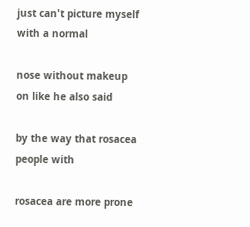just can't picture myself with a normal

nose without makeup on like he also said

by the way that rosacea people with

rosacea are more prone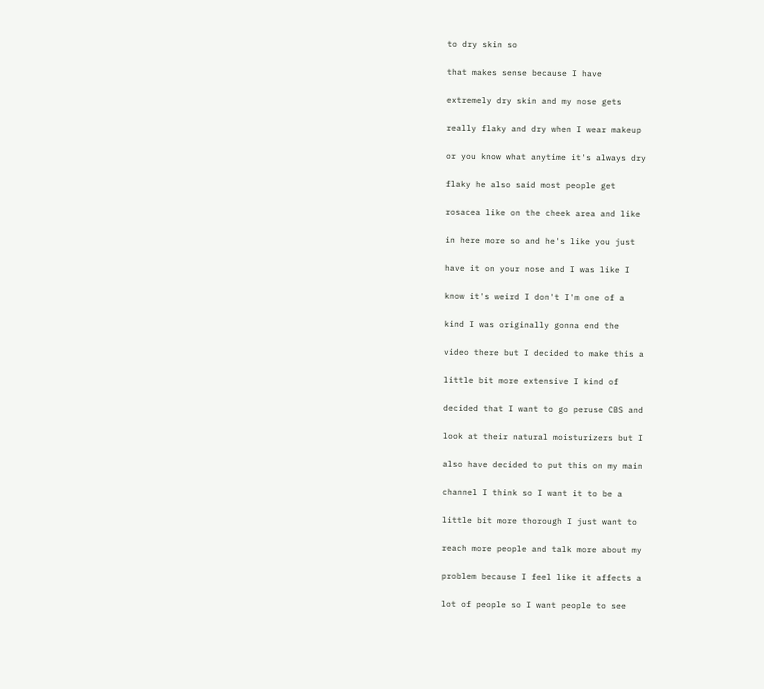to dry skin so

that makes sense because I have

extremely dry skin and my nose gets

really flaky and dry when I wear makeup

or you know what anytime it's always dry

flaky he also said most people get

rosacea like on the cheek area and like

in here more so and he's like you just

have it on your nose and I was like I

know it's weird I don't I'm one of a

kind I was originally gonna end the

video there but I decided to make this a

little bit more extensive I kind of

decided that I want to go peruse CBS and

look at their natural moisturizers but I

also have decided to put this on my main

channel I think so I want it to be a

little bit more thorough I just want to

reach more people and talk more about my

problem because I feel like it affects a

lot of people so I want people to see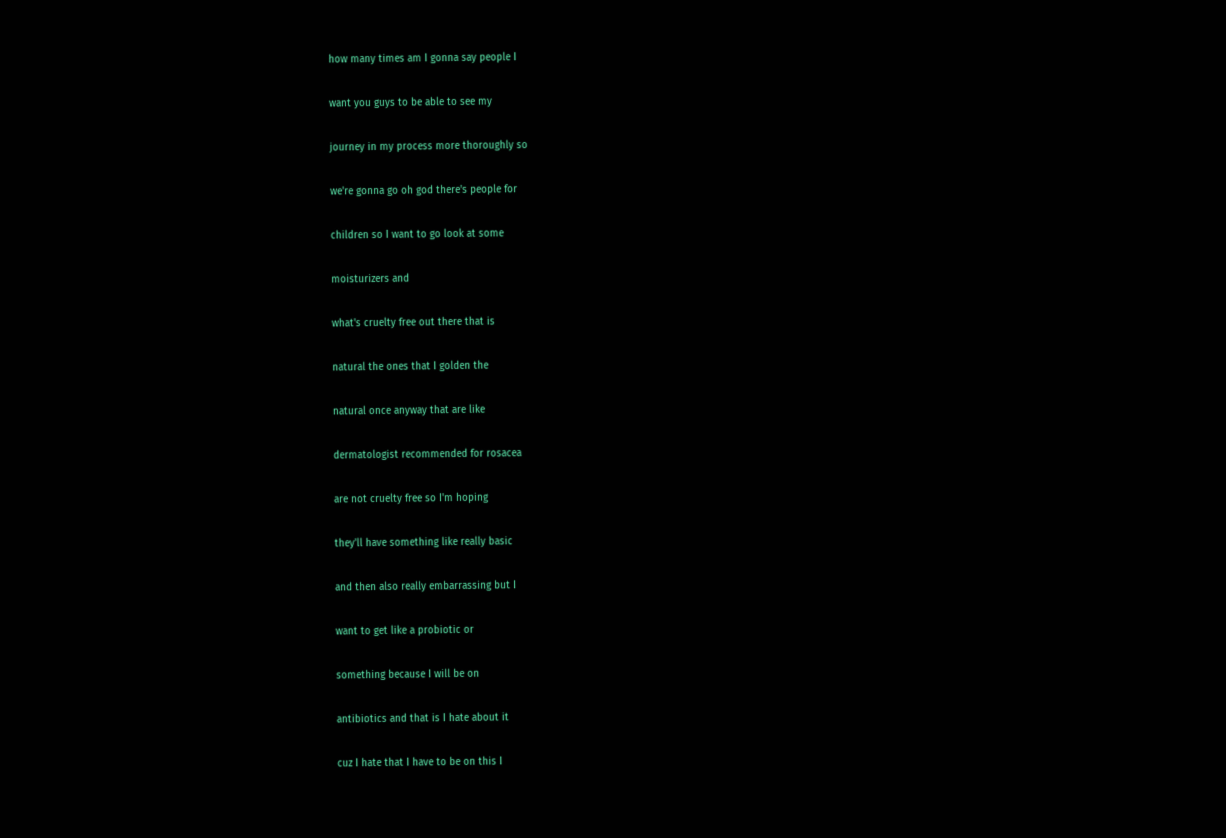how many times am I gonna say people I

want you guys to be able to see my

journey in my process more thoroughly so

we're gonna go oh god there's people for

children so I want to go look at some

moisturizers and

what's cruelty free out there that is

natural the ones that I golden the

natural once anyway that are like

dermatologist recommended for rosacea

are not cruelty free so I'm hoping

they'll have something like really basic

and then also really embarrassing but I

want to get like a probiotic or

something because I will be on

antibiotics and that is I hate about it

cuz I hate that I have to be on this I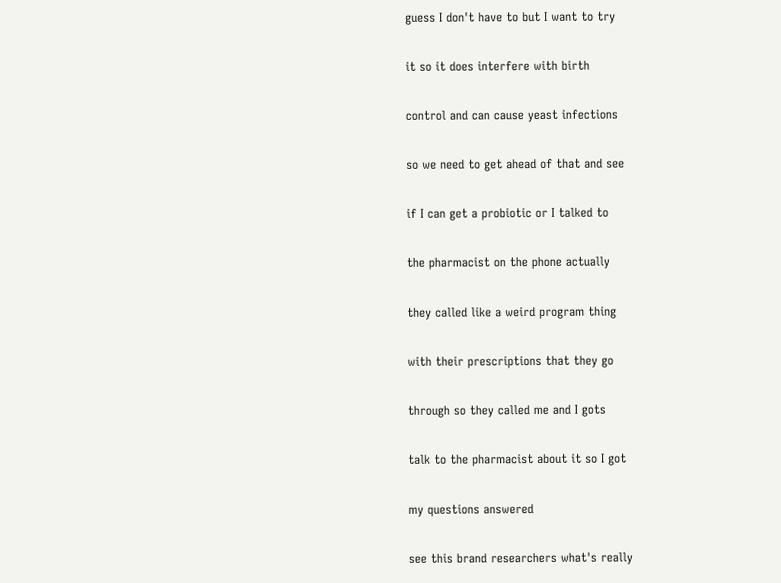guess I don't have to but I want to try

it so it does interfere with birth

control and can cause yeast infections

so we need to get ahead of that and see

if I can get a probiotic or I talked to

the pharmacist on the phone actually

they called like a weird program thing

with their prescriptions that they go

through so they called me and I gots

talk to the pharmacist about it so I got

my questions answered

see this brand researchers what's really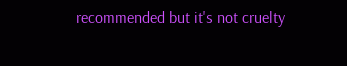recommended but it's not cruelty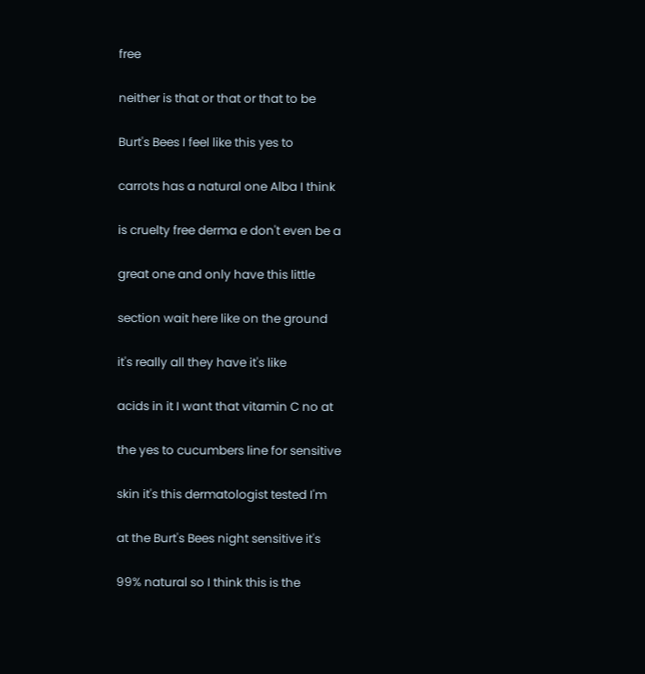free

neither is that or that or that to be

Burt's Bees I feel like this yes to

carrots has a natural one Alba I think

is cruelty free derma e don't even be a

great one and only have this little

section wait here like on the ground

it's really all they have it's like

acids in it I want that vitamin C no at

the yes to cucumbers line for sensitive

skin it's this dermatologist tested I'm

at the Burt's Bees night sensitive it's

99% natural so I think this is the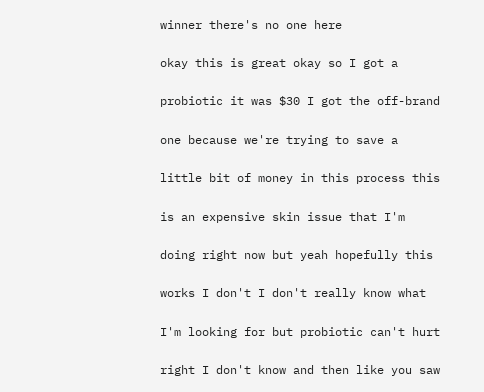winner there's no one here

okay this is great okay so I got a

probiotic it was $30 I got the off-brand

one because we're trying to save a

little bit of money in this process this

is an expensive skin issue that I'm

doing right now but yeah hopefully this

works I don't I don't really know what

I'm looking for but probiotic can't hurt

right I don't know and then like you saw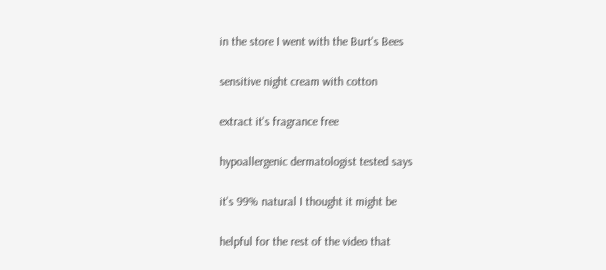in the store I went with the Burt's Bees

sensitive night cream with cotton

extract it's fragrance free

hypoallergenic dermatologist tested says

it's 99% natural I thought it might be

helpful for the rest of the video that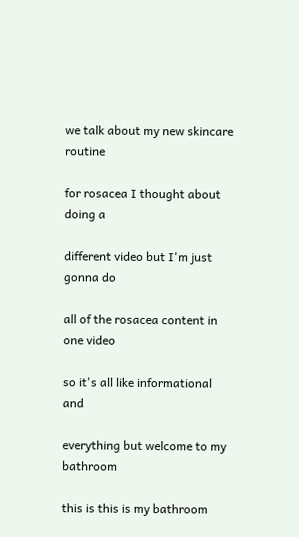we talk about my new skincare routine

for rosacea I thought about doing a

different video but I'm just gonna do

all of the rosacea content in one video

so it's all like informational and

everything but welcome to my bathroom

this is this is my bathroom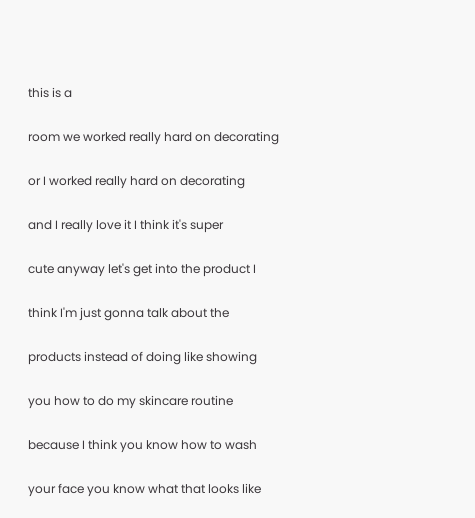this is a

room we worked really hard on decorating

or I worked really hard on decorating

and I really love it I think it's super

cute anyway let's get into the product I

think I'm just gonna talk about the

products instead of doing like showing

you how to do my skincare routine

because I think you know how to wash

your face you know what that looks like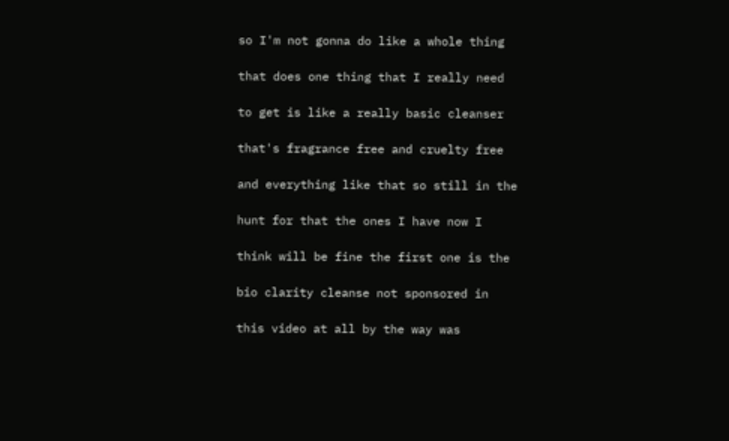so I'm not gonna do like a whole thing

that does one thing that I really need

to get is like a really basic cleanser

that's fragrance free and cruelty free

and everything like that so still in the

hunt for that the ones I have now I

think will be fine the first one is the

bio clarity cleanse not sponsored in

this video at all by the way was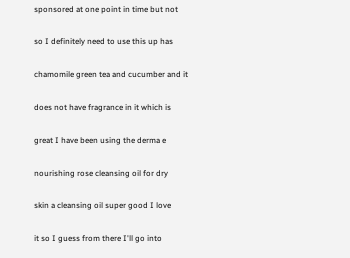sponsored at one point in time but not

so I definitely need to use this up has

chamomile green tea and cucumber and it

does not have fragrance in it which is

great I have been using the derma e

nourishing rose cleansing oil for dry

skin a cleansing oil super good I love

it so I guess from there I'll go into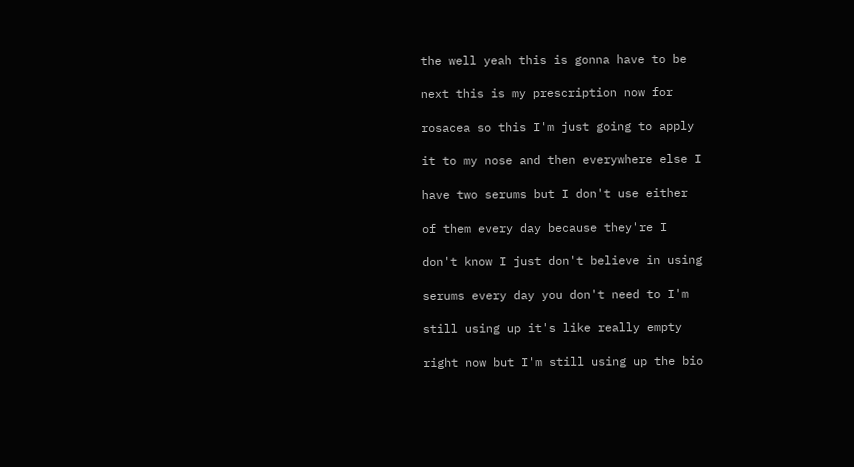the well yeah this is gonna have to be

next this is my prescription now for

rosacea so this I'm just going to apply

it to my nose and then everywhere else I

have two serums but I don't use either

of them every day because they're I

don't know I just don't believe in using

serums every day you don't need to I'm

still using up it's like really empty

right now but I'm still using up the bio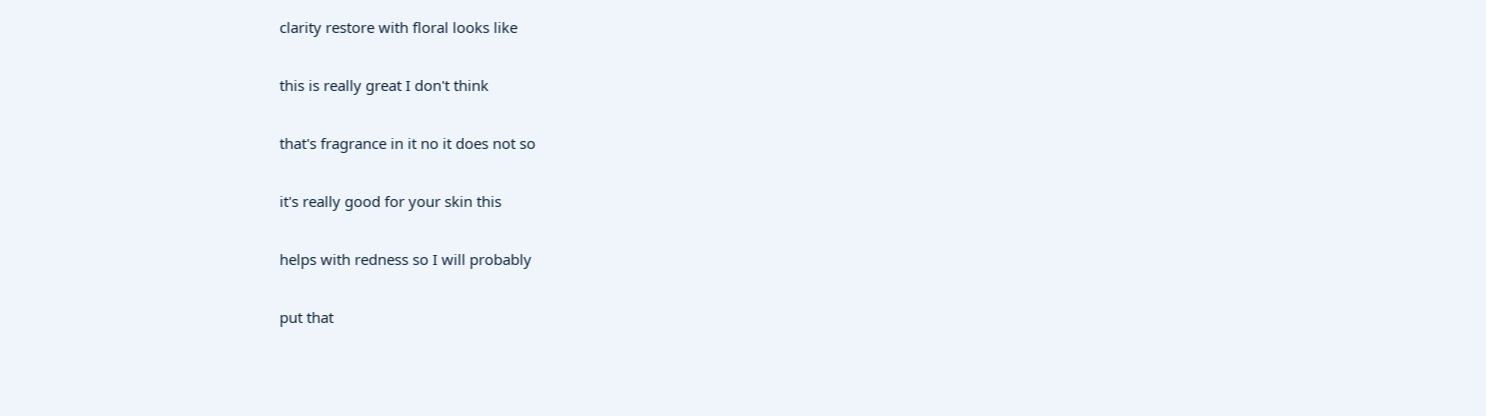clarity restore with floral looks like

this is really great I don't think

that's fragrance in it no it does not so

it's really good for your skin this

helps with redness so I will probably

put that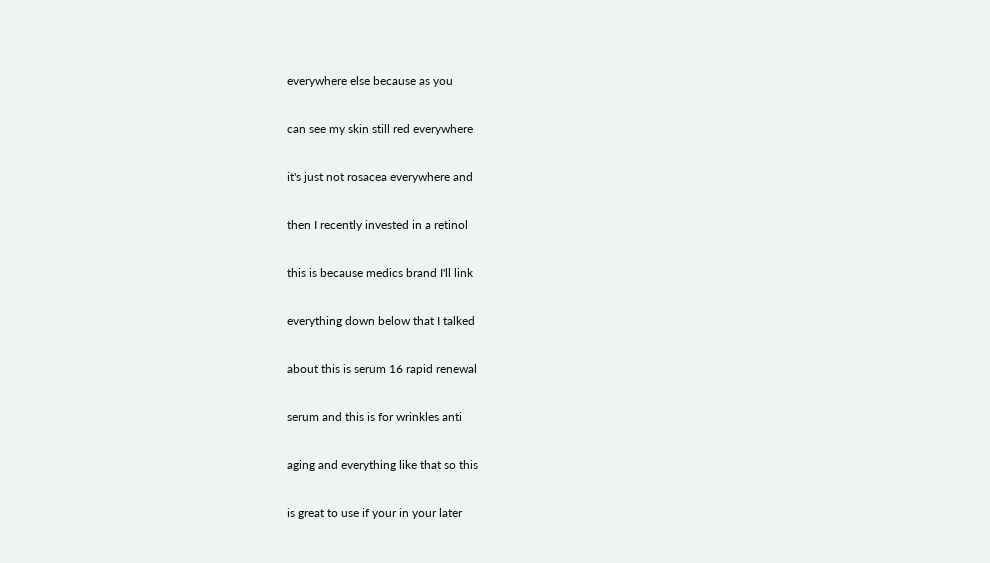everywhere else because as you

can see my skin still red everywhere

it's just not rosacea everywhere and

then I recently invested in a retinol

this is because medics brand I'll link

everything down below that I talked

about this is serum 16 rapid renewal

serum and this is for wrinkles anti

aging and everything like that so this

is great to use if your in your later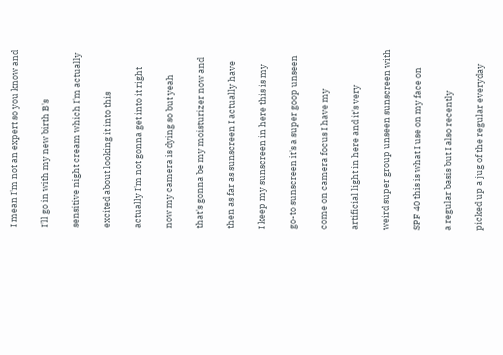I mean I'm not an expert so you know and

I'll go in with my new birth B's

sensitive night cream which I'm actually

excited about looking it into this

actually I'm not gonna get into it right

now my camera is dying so but yeah

that's gonna be my moisturizer now and

then as far as sunscreen I actually have

I keep my sunscreen in here this is my

go-to sunscreen it's a super goop unseen

come on camera focus I have my

artificial light in here and it's very

weird super group unseen sunscreen with

SPF 40 this is what I use on my face on

a regular basis but I also recently

picked up a jug of the regular everyday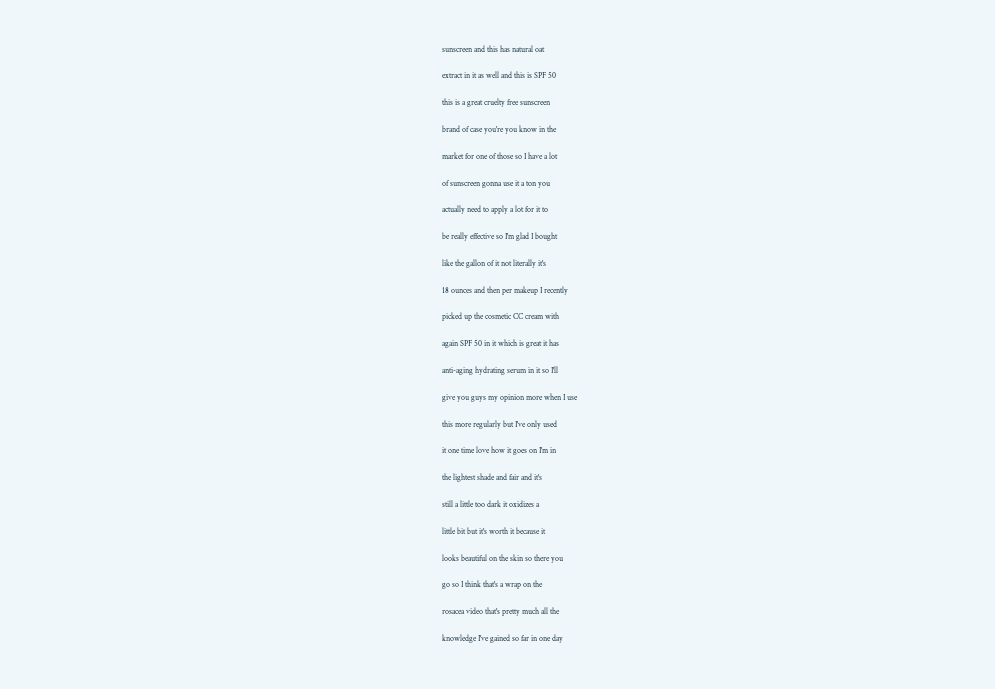sunscreen and this has natural oat

extract in it as well and this is SPF 50

this is a great cruelty free sunscreen

brand of case you're you know in the

market for one of those so I have a lot

of sunscreen gonna use it a ton you

actually need to apply a lot for it to

be really effective so I'm glad I bought

like the gallon of it not literally it's

18 ounces and then per makeup I recently

picked up the cosmetic CC cream with

again SPF 50 in it which is great it has

anti-aging hydrating serum in it so I'll

give you guys my opinion more when I use

this more regularly but I've only used

it one time love how it goes on I'm in

the lightest shade and fair and it's

still a little too dark it oxidizes a

little bit but it's worth it because it

looks beautiful on the skin so there you

go so I think that's a wrap on the

rosacea video that's pretty much all the

knowledge I've gained so far in one day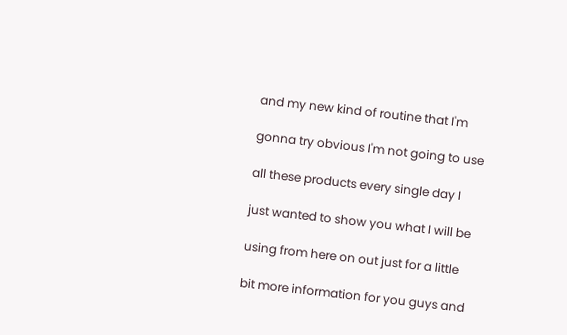and my new kind of routine that I'm

gonna try obvious I'm not going to use

all these products every single day I

just wanted to show you what I will be

using from here on out just for a little

bit more information for you guys and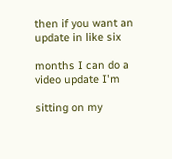then if you want an update in like six

months I can do a video update I'm

sitting on my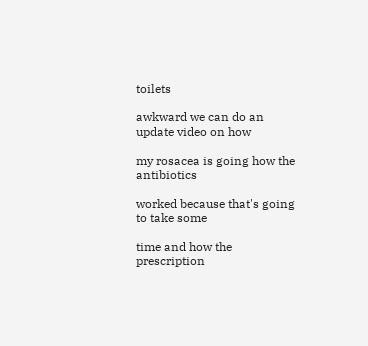toilets

awkward we can do an update video on how

my rosacea is going how the antibiotics

worked because that's going to take some

time and how the prescription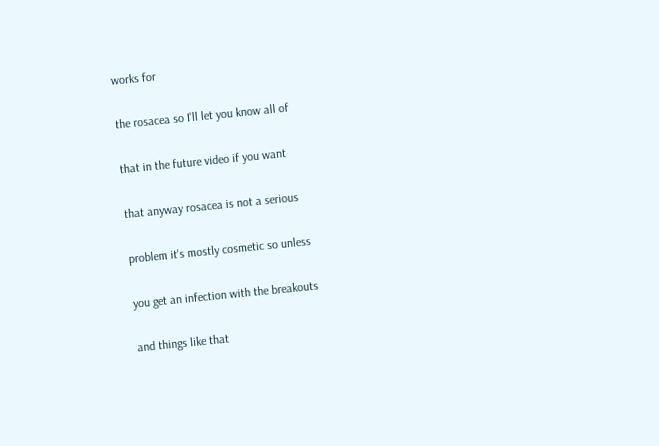works for

the rosacea so I'll let you know all of

that in the future video if you want

that anyway rosacea is not a serious

problem it's mostly cosmetic so unless

you get an infection with the breakouts

and things like that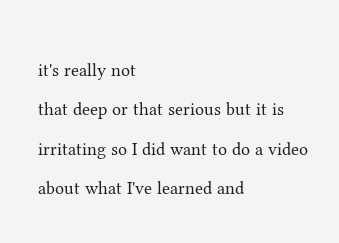it's really not

that deep or that serious but it is

irritating so I did want to do a video

about what I've learned and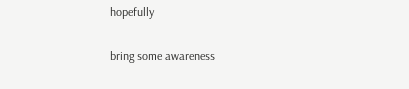hopefully

bring some awareness